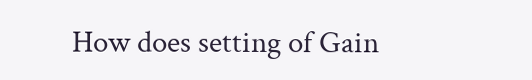How does setting of Gain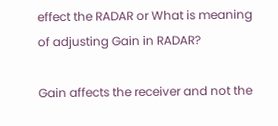effect the RADAR or What is meaning of adjusting Gain in RADAR?

Gain affects the receiver and not the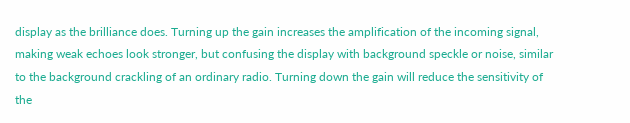display as the brilliance does. Turning up the gain increases the amplification of the incoming signal, making weak echoes look stronger, but confusing the display with background speckle or noise, similar to the background crackling of an ordinary radio. Turning down the gain will reduce the sensitivity of the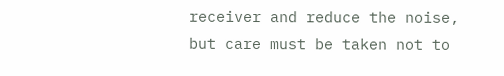receiver and reduce the noise, but care must be taken not to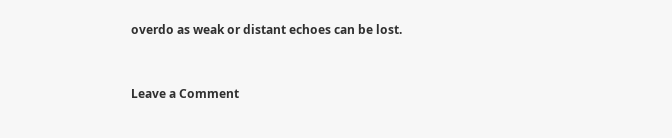overdo as weak or distant echoes can be lost.


Leave a Comment